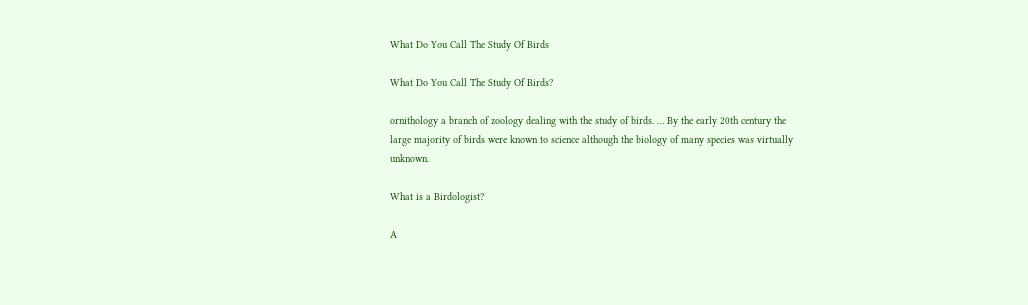What Do You Call The Study Of Birds

What Do You Call The Study Of Birds?

ornithology a branch of zoology dealing with the study of birds. … By the early 20th century the large majority of birds were known to science although the biology of many species was virtually unknown.

What is a Birdologist?

A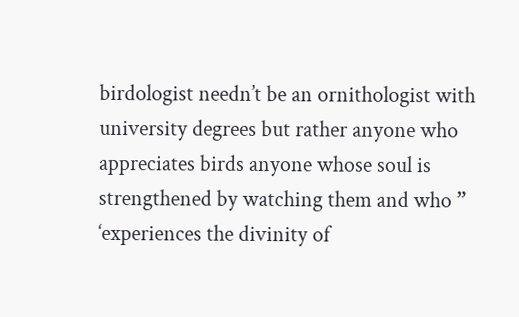birdologist needn’t be an ornithologist with university degrees but rather anyone who appreciates birds anyone whose soul is strengthened by watching them and who ” ‘experiences the divinity of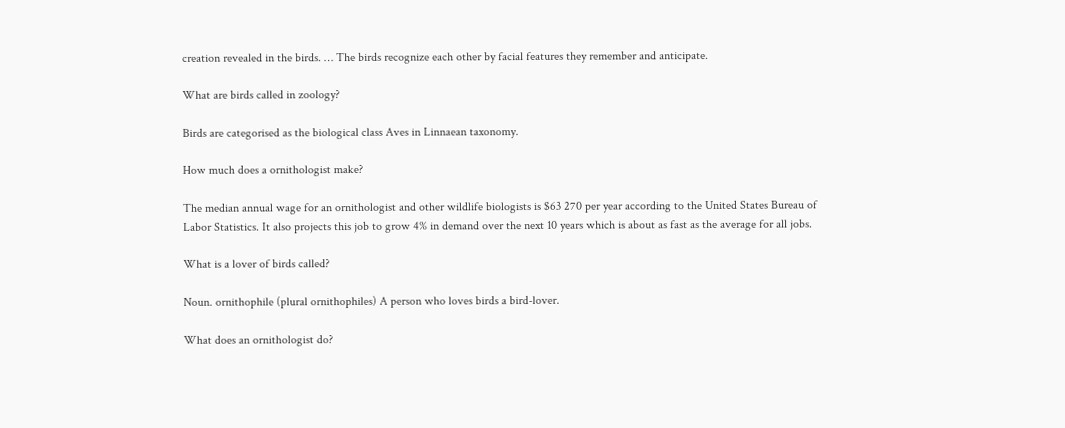creation revealed in the birds. … The birds recognize each other by facial features they remember and anticipate.

What are birds called in zoology?

Birds are categorised as the biological class Aves in Linnaean taxonomy.

How much does a ornithologist make?

The median annual wage for an ornithologist and other wildlife biologists is $63 270 per year according to the United States Bureau of Labor Statistics. It also projects this job to grow 4% in demand over the next 10 years which is about as fast as the average for all jobs.

What is a lover of birds called?

Noun. ornithophile (plural ornithophiles) A person who loves birds a bird-lover.

What does an ornithologist do?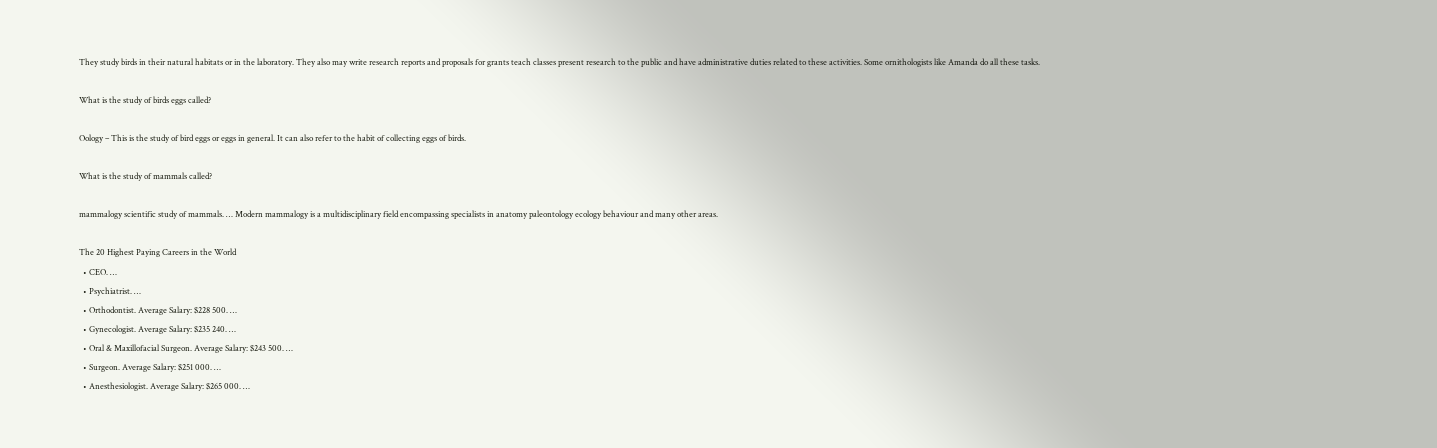They study birds in their natural habitats or in the laboratory. They also may write research reports and proposals for grants teach classes present research to the public and have administrative duties related to these activities. Some ornithologists like Amanda do all these tasks.

What is the study of birds eggs called?

Oology – This is the study of bird eggs or eggs in general. It can also refer to the habit of collecting eggs of birds.

What is the study of mammals called?

mammalogy scientific study of mammals. … Modern mammalogy is a multidisciplinary field encompassing specialists in anatomy paleontology ecology behaviour and many other areas.

The 20 Highest Paying Careers in the World
  • CEO. …
  • Psychiatrist. …
  • Orthodontist. Average Salary: $228 500. …
  • Gynecologist. Average Salary: $235 240. …
  • Oral & Maxillofacial Surgeon. Average Salary: $243 500. …
  • Surgeon. Average Salary: $251 000. …
  • Anesthesiologist. Average Salary: $265 000. …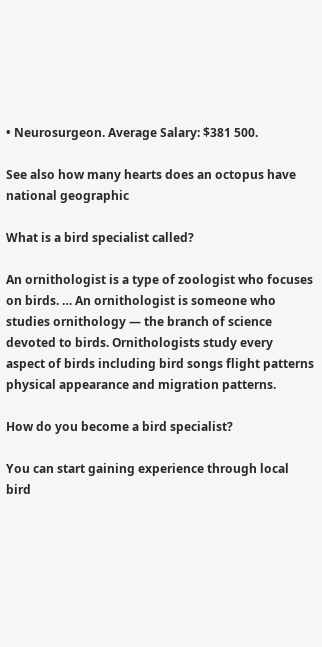• Neurosurgeon. Average Salary: $381 500.

See also how many hearts does an octopus have national geographic

What is a bird specialist called?

An ornithologist is a type of zoologist who focuses on birds. … An ornithologist is someone who studies ornithology — the branch of science devoted to birds. Ornithologists study every aspect of birds including bird songs flight patterns physical appearance and migration patterns.

How do you become a bird specialist?

You can start gaining experience through local bird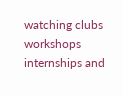watching clubs workshops internships and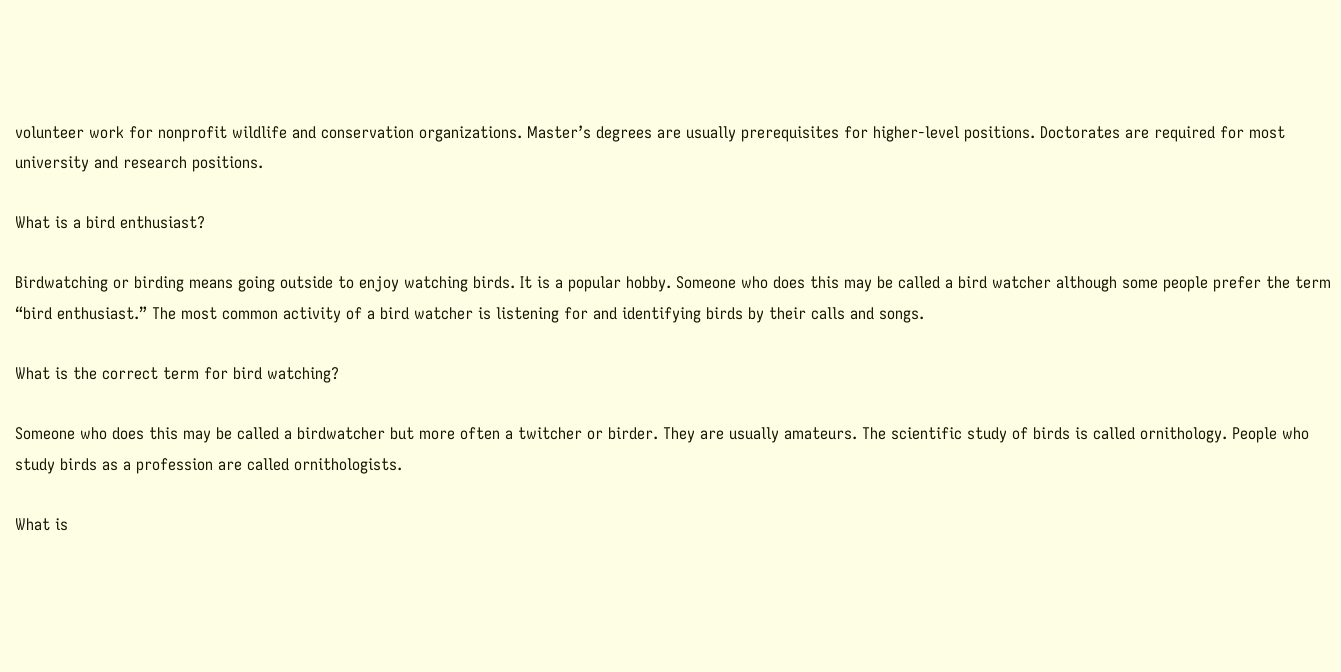volunteer work for nonprofit wildlife and conservation organizations. Master’s degrees are usually prerequisites for higher-level positions. Doctorates are required for most university and research positions.

What is a bird enthusiast?

Birdwatching or birding means going outside to enjoy watching birds. It is a popular hobby. Someone who does this may be called a bird watcher although some people prefer the term “bird enthusiast.” The most common activity of a bird watcher is listening for and identifying birds by their calls and songs.

What is the correct term for bird watching?

Someone who does this may be called a birdwatcher but more often a twitcher or birder. They are usually amateurs. The scientific study of birds is called ornithology. People who study birds as a profession are called ornithologists.

What is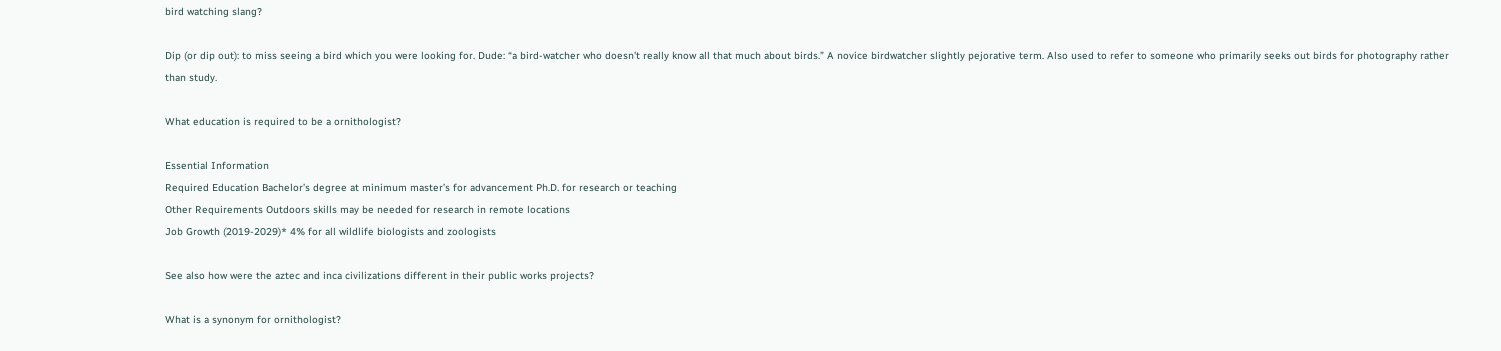bird watching slang?

Dip (or dip out): to miss seeing a bird which you were looking for. Dude: “a bird-watcher who doesn’t really know all that much about birds.” A novice birdwatcher slightly pejorative term. Also used to refer to someone who primarily seeks out birds for photography rather than study.

What education is required to be a ornithologist?

Essential Information
Required Education Bachelor’s degree at minimum master’s for advancement Ph.D. for research or teaching
Other Requirements Outdoors skills may be needed for research in remote locations
Job Growth (2019-2029)* 4% for all wildlife biologists and zoologists

See also how were the aztec and inca civilizations different in their public works projects?

What is a synonym for ornithologist?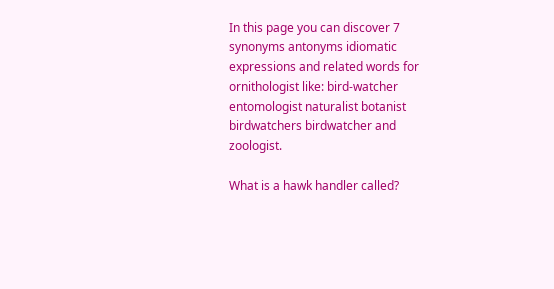In this page you can discover 7 synonyms antonyms idiomatic expressions and related words for ornithologist like: bird-watcher entomologist naturalist botanist birdwatchers birdwatcher and zoologist.

What is a hawk handler called?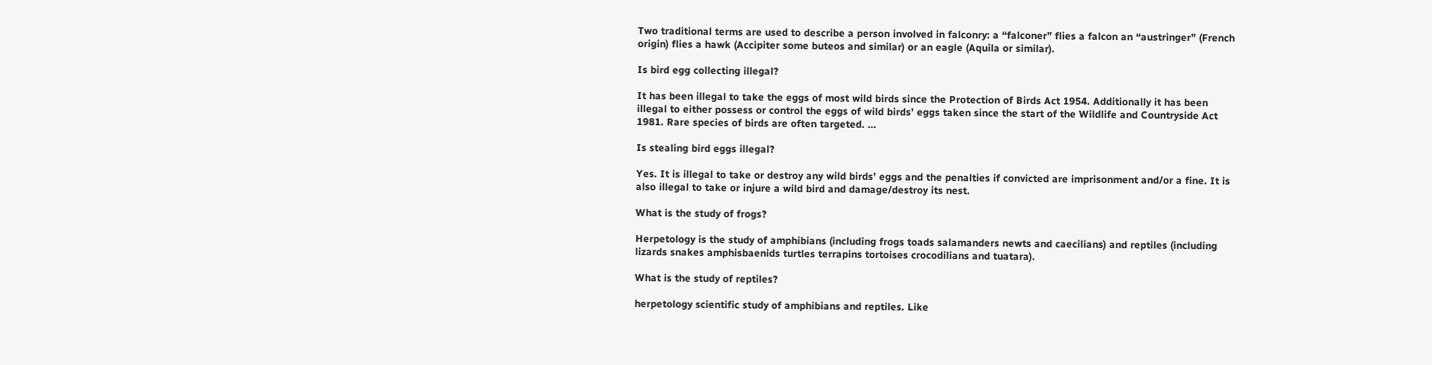Two traditional terms are used to describe a person involved in falconry: a “falconer” flies a falcon an “austringer” (French origin) flies a hawk (Accipiter some buteos and similar) or an eagle (Aquila or similar).

Is bird egg collecting illegal?

It has been illegal to take the eggs of most wild birds since the Protection of Birds Act 1954. Additionally it has been illegal to either possess or control the eggs of wild birds’ eggs taken since the start of the Wildlife and Countryside Act 1981. Rare species of birds are often targeted. …

Is stealing bird eggs illegal?

Yes. It is illegal to take or destroy any wild birds’ eggs and the penalties if convicted are imprisonment and/or a fine. It is also illegal to take or injure a wild bird and damage/destroy its nest.

What is the study of frogs?

Herpetology is the study of amphibians (including frogs toads salamanders newts and caecilians) and reptiles (including lizards snakes amphisbaenids turtles terrapins tortoises crocodilians and tuatara).

What is the study of reptiles?

herpetology scientific study of amphibians and reptiles. Like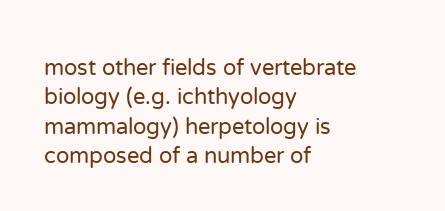most other fields of vertebrate biology (e.g. ichthyology mammalogy) herpetology is composed of a number of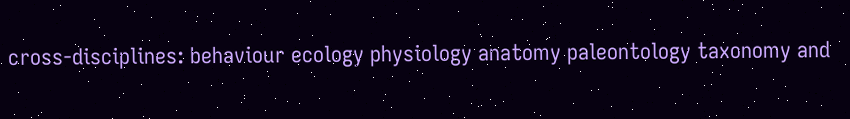cross-disciplines: behaviour ecology physiology anatomy paleontology taxonomy and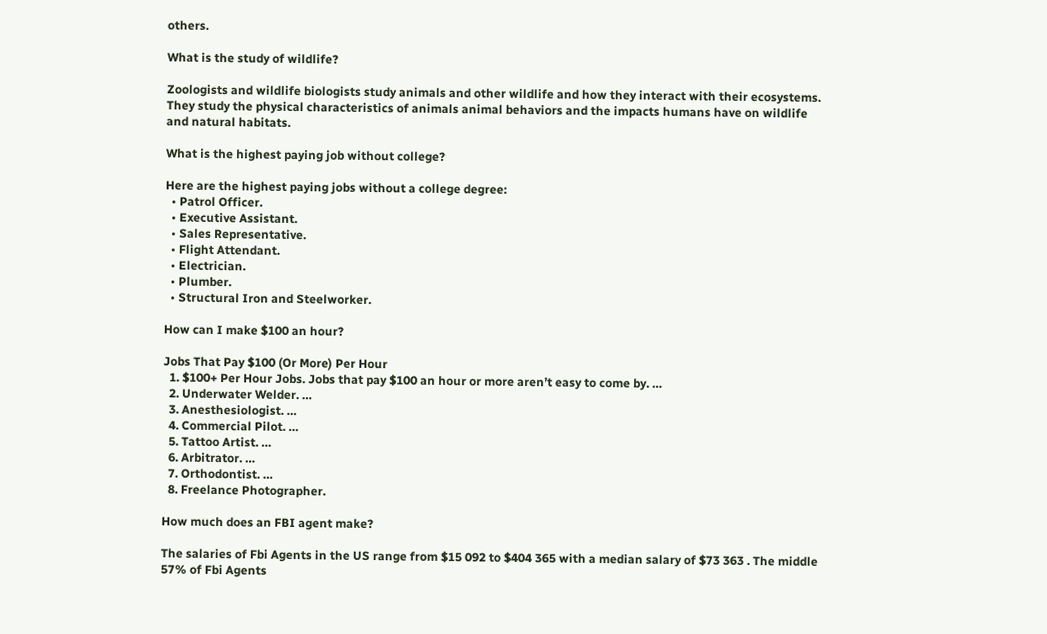others.

What is the study of wildlife?

Zoologists and wildlife biologists study animals and other wildlife and how they interact with their ecosystems. They study the physical characteristics of animals animal behaviors and the impacts humans have on wildlife and natural habitats.

What is the highest paying job without college?

Here are the highest paying jobs without a college degree:
  • Patrol Officer.
  • Executive Assistant.
  • Sales Representative.
  • Flight Attendant.
  • Electrician.
  • Plumber.
  • Structural Iron and Steelworker.

How can I make $100 an hour?

Jobs That Pay $100 (Or More) Per Hour
  1. $100+ Per Hour Jobs. Jobs that pay $100 an hour or more aren’t easy to come by. …
  2. Underwater Welder. …
  3. Anesthesiologist. …
  4. Commercial Pilot. …
  5. Tattoo Artist. …
  6. Arbitrator. …
  7. Orthodontist. …
  8. Freelance Photographer.

How much does an FBI agent make?

The salaries of Fbi Agents in the US range from $15 092 to $404 365 with a median salary of $73 363 . The middle 57% of Fbi Agents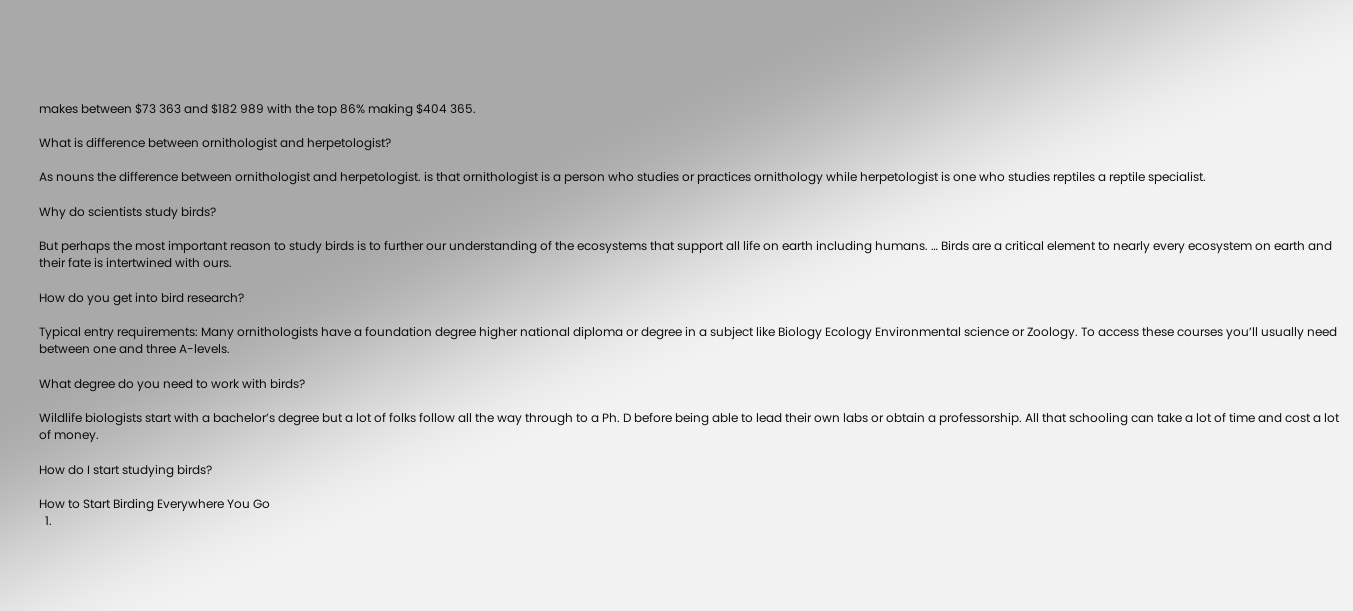makes between $73 363 and $182 989 with the top 86% making $404 365.

What is difference between ornithologist and herpetologist?

As nouns the difference between ornithologist and herpetologist. is that ornithologist is a person who studies or practices ornithology while herpetologist is one who studies reptiles a reptile specialist.

Why do scientists study birds?

But perhaps the most important reason to study birds is to further our understanding of the ecosystems that support all life on earth including humans. … Birds are a critical element to nearly every ecosystem on earth and their fate is intertwined with ours.

How do you get into bird research?

Typical entry requirements: Many ornithologists have a foundation degree higher national diploma or degree in a subject like Biology Ecology Environmental science or Zoology. To access these courses you’ll usually need between one and three A-levels.

What degree do you need to work with birds?

Wildlife biologists start with a bachelor’s degree but a lot of folks follow all the way through to a Ph. D before being able to lead their own labs or obtain a professorship. All that schooling can take a lot of time and cost a lot of money.

How do I start studying birds?

How to Start Birding Everywhere You Go
  1.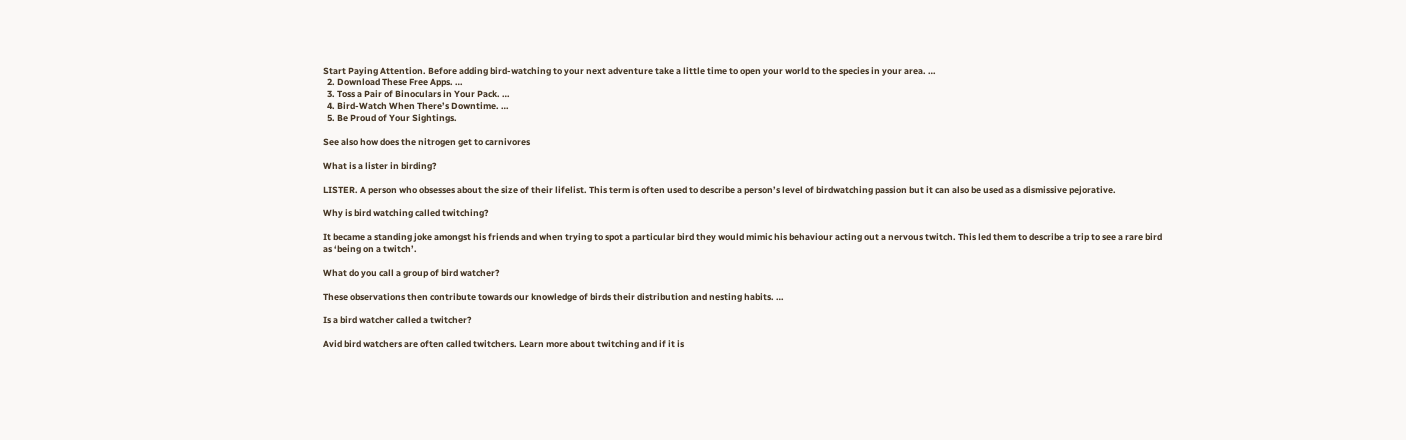Start Paying Attention. Before adding bird-watching to your next adventure take a little time to open your world to the species in your area. …
  2. Download These Free Apps. …
  3. Toss a Pair of Binoculars in Your Pack. …
  4. Bird-Watch When There’s Downtime. …
  5. Be Proud of Your Sightings.

See also how does the nitrogen get to carnivores

What is a lister in birding?

LISTER. A person who obsesses about the size of their lifelist. This term is often used to describe a person’s level of birdwatching passion but it can also be used as a dismissive pejorative.

Why is bird watching called twitching?

It became a standing joke amongst his friends and when trying to spot a particular bird they would mimic his behaviour acting out a nervous twitch. This led them to describe a trip to see a rare bird as ‘being on a twitch’.

What do you call a group of bird watcher?

These observations then contribute towards our knowledge of birds their distribution and nesting habits. …

Is a bird watcher called a twitcher?

Avid bird watchers are often called twitchers. Learn more about twitching and if it is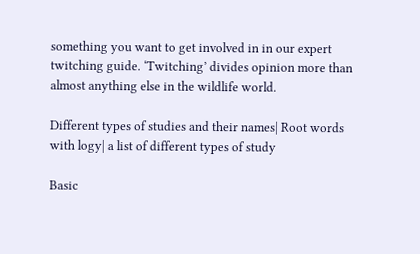something you want to get involved in in our expert twitching guide. ‘Twitching’ divides opinion more than almost anything else in the wildlife world.

Different types of studies and their names| Root words with logy| a list of different types of study

Basic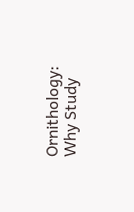Ornithology: Why Study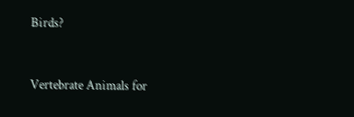Birds?


Vertebrate Animals for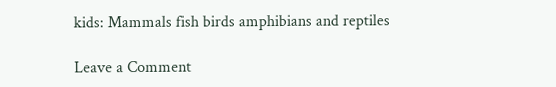kids: Mammals fish birds amphibians and reptiles

Leave a Comment